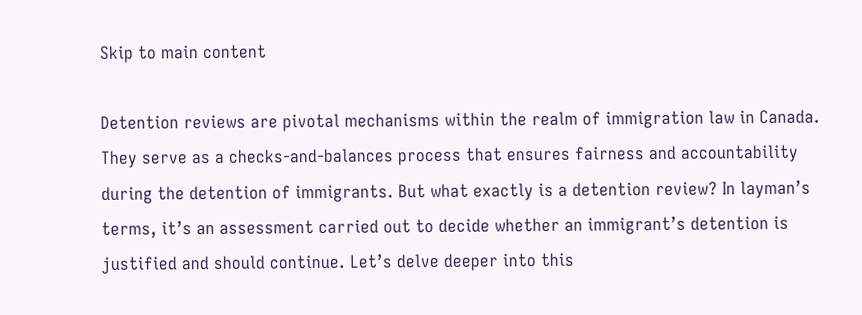Skip to main content

Detention reviews are pivotal mechanisms within the realm of immigration law in Canada. They serve as a checks-and-balances process that ensures fairness and accountability during the detention of immigrants. But what exactly is a detention review? In layman’s terms, it’s an assessment carried out to decide whether an immigrant’s detention is justified and should continue. Let’s delve deeper into this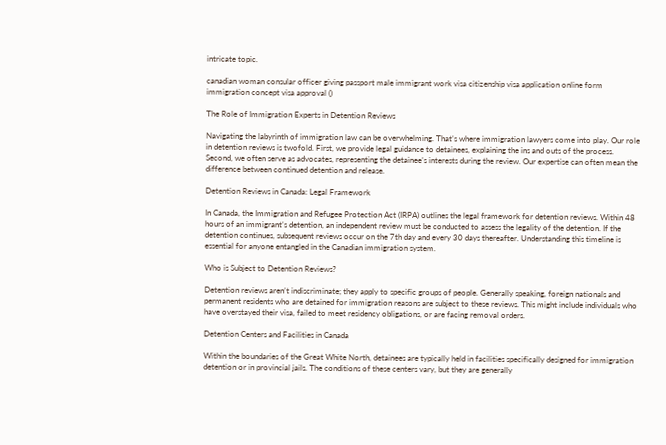intricate topic.

canadian woman consular officer giving passport male immigrant work visa citizenship visa application online form immigration concept visa approval ()

The Role of Immigration Experts in Detention Reviews

Navigating the labyrinth of immigration law can be overwhelming. That’s where immigration lawyers come into play. Our role in detention reviews is twofold. First, we provide legal guidance to detainees, explaining the ins and outs of the process. Second, we often serve as advocates, representing the detainee’s interests during the review. Our expertise can often mean the difference between continued detention and release.

Detention Reviews in Canada: Legal Framework

In Canada, the Immigration and Refugee Protection Act (IRPA) outlines the legal framework for detention reviews. Within 48 hours of an immigrant’s detention, an independent review must be conducted to assess the legality of the detention. If the detention continues, subsequent reviews occur on the 7th day and every 30 days thereafter. Understanding this timeline is essential for anyone entangled in the Canadian immigration system.

Who is Subject to Detention Reviews?

Detention reviews aren’t indiscriminate; they apply to specific groups of people. Generally speaking, foreign nationals and permanent residents who are detained for immigration reasons are subject to these reviews. This might include individuals who have overstayed their visa, failed to meet residency obligations, or are facing removal orders.

Detention Centers and Facilities in Canada

Within the boundaries of the Great White North, detainees are typically held in facilities specifically designed for immigration detention or in provincial jails. The conditions of these centers vary, but they are generally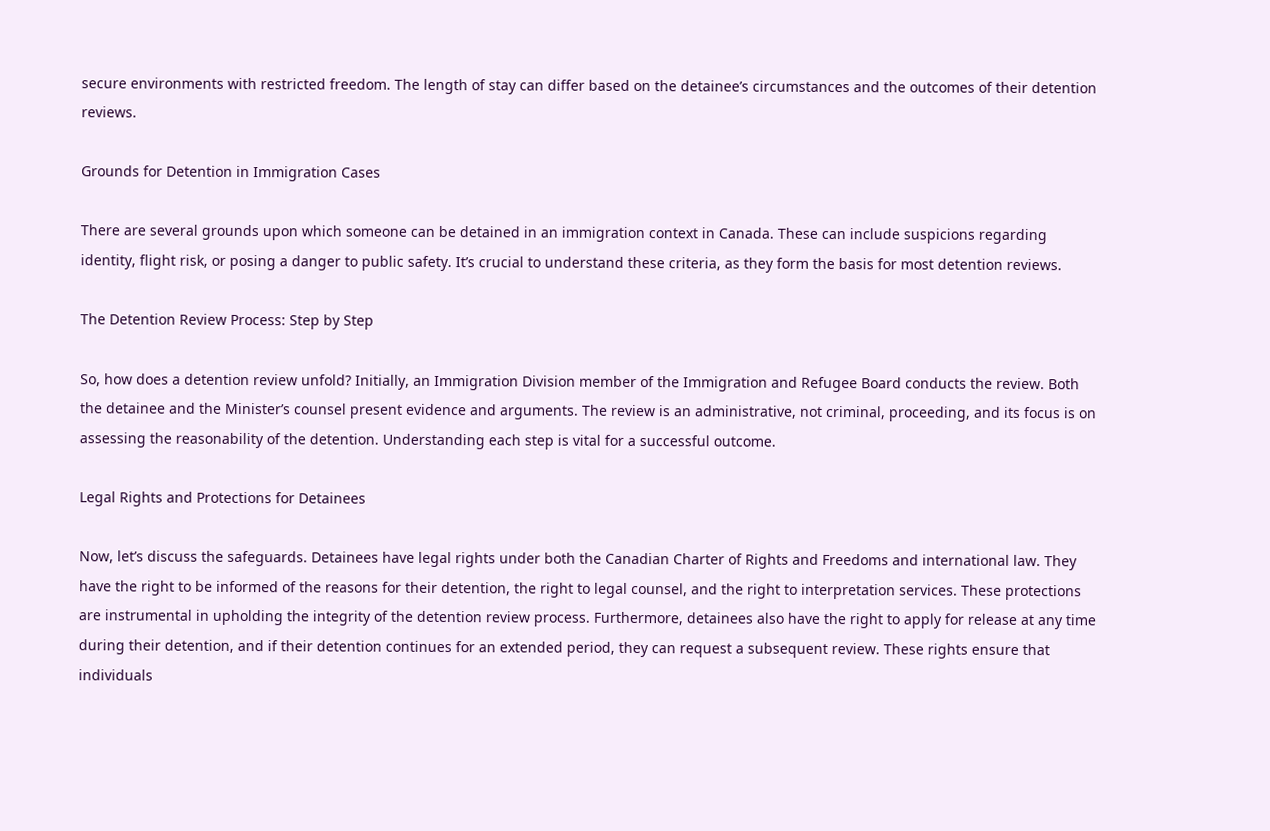secure environments with restricted freedom. The length of stay can differ based on the detainee’s circumstances and the outcomes of their detention reviews.

Grounds for Detention in Immigration Cases

There are several grounds upon which someone can be detained in an immigration context in Canada. These can include suspicions regarding identity, flight risk, or posing a danger to public safety. It’s crucial to understand these criteria, as they form the basis for most detention reviews.

The Detention Review Process: Step by Step

So, how does a detention review unfold? Initially, an Immigration Division member of the Immigration and Refugee Board conducts the review. Both the detainee and the Minister’s counsel present evidence and arguments. The review is an administrative, not criminal, proceeding, and its focus is on assessing the reasonability of the detention. Understanding each step is vital for a successful outcome.

Legal Rights and Protections for Detainees

Now, let’s discuss the safeguards. Detainees have legal rights under both the Canadian Charter of Rights and Freedoms and international law. They have the right to be informed of the reasons for their detention, the right to legal counsel, and the right to interpretation services. These protections are instrumental in upholding the integrity of the detention review process. Furthermore, detainees also have the right to apply for release at any time during their detention, and if their detention continues for an extended period, they can request a subsequent review. These rights ensure that individuals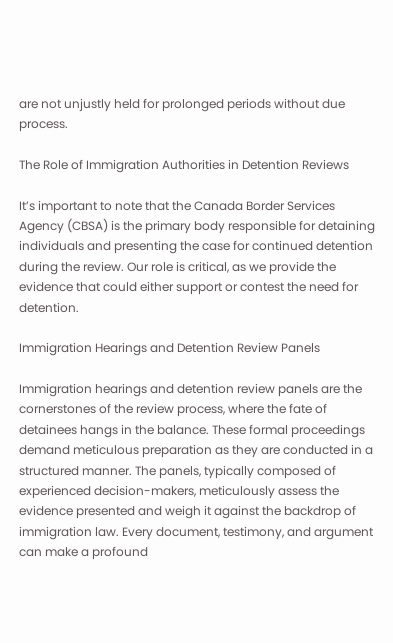are not unjustly held for prolonged periods without due process.

The Role of Immigration Authorities in Detention Reviews

It’s important to note that the Canada Border Services Agency (CBSA) is the primary body responsible for detaining individuals and presenting the case for continued detention during the review. Our role is critical, as we provide the evidence that could either support or contest the need for detention.

Immigration Hearings and Detention Review Panels

Immigration hearings and detention review panels are the cornerstones of the review process, where the fate of detainees hangs in the balance. These formal proceedings demand meticulous preparation as they are conducted in a structured manner. The panels, typically composed of experienced decision-makers, meticulously assess the evidence presented and weigh it against the backdrop of immigration law. Every document, testimony, and argument can make a profound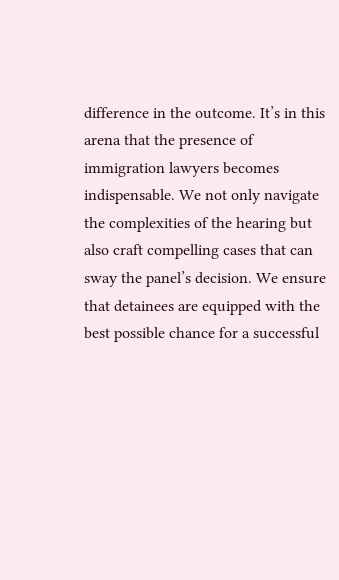difference in the outcome. It’s in this arena that the presence of immigration lawyers becomes indispensable. We not only navigate the complexities of the hearing but also craft compelling cases that can sway the panel’s decision. We ensure that detainees are equipped with the best possible chance for a successful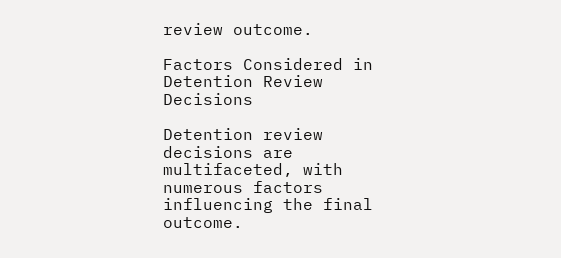review outcome.

Factors Considered in Detention Review Decisions

Detention review decisions are multifaceted, with numerous factors influencing the final outcome.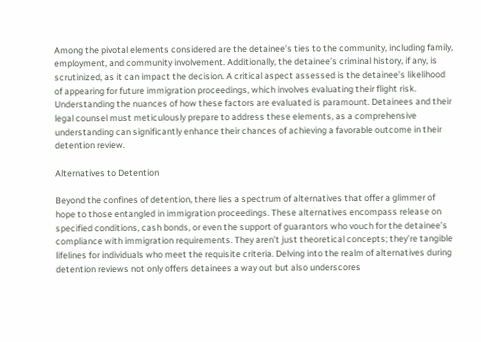Among the pivotal elements considered are the detainee’s ties to the community, including family, employment, and community involvement. Additionally, the detainee’s criminal history, if any, is scrutinized, as it can impact the decision. A critical aspect assessed is the detainee’s likelihood of appearing for future immigration proceedings, which involves evaluating their flight risk. Understanding the nuances of how these factors are evaluated is paramount. Detainees and their legal counsel must meticulously prepare to address these elements, as a comprehensive understanding can significantly enhance their chances of achieving a favorable outcome in their detention review.

Alternatives to Detention

Beyond the confines of detention, there lies a spectrum of alternatives that offer a glimmer of hope to those entangled in immigration proceedings. These alternatives encompass release on specified conditions, cash bonds, or even the support of guarantors who vouch for the detainee’s compliance with immigration requirements. They aren’t just theoretical concepts; they’re tangible lifelines for individuals who meet the requisite criteria. Delving into the realm of alternatives during detention reviews not only offers detainees a way out but also underscores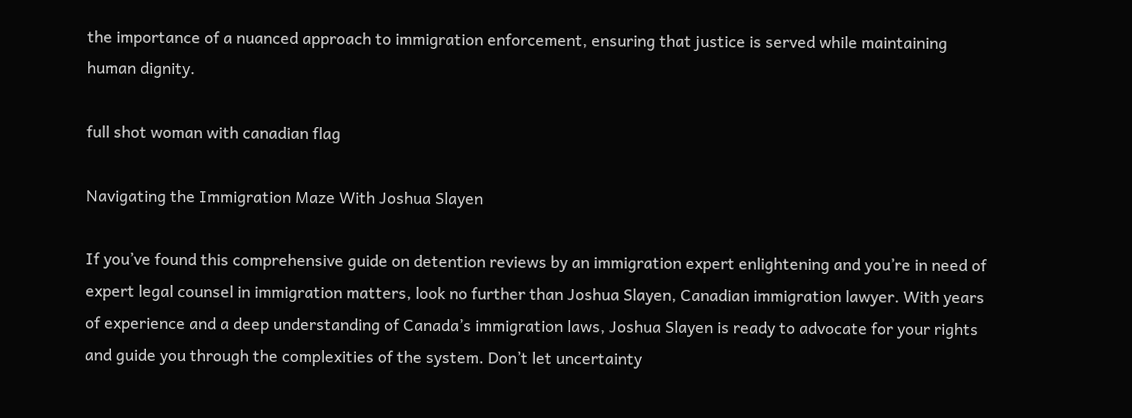the importance of a nuanced approach to immigration enforcement, ensuring that justice is served while maintaining human dignity.

full shot woman with canadian flag

Navigating the Immigration Maze With Joshua Slayen

If you’ve found this comprehensive guide on detention reviews by an immigration expert enlightening and you’re in need of expert legal counsel in immigration matters, look no further than Joshua Slayen, Canadian immigration lawyer. With years of experience and a deep understanding of Canada’s immigration laws, Joshua Slayen is ready to advocate for your rights and guide you through the complexities of the system. Don’t let uncertainty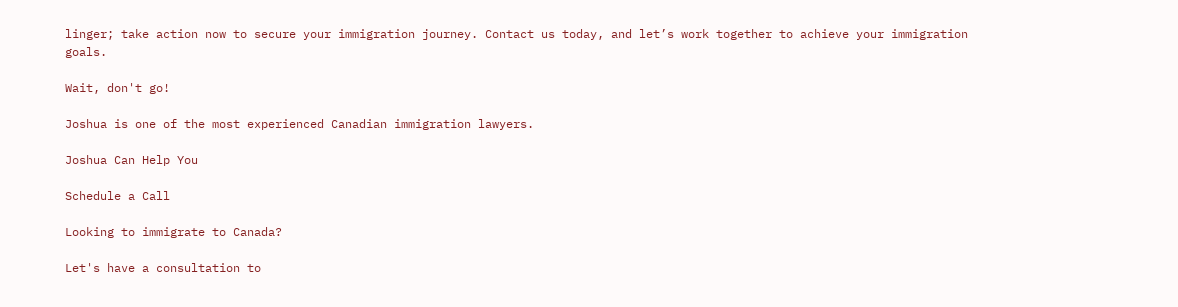linger; take action now to secure your immigration journey. Contact us today, and let’s work together to achieve your immigration goals.

Wait, don't go!

Joshua is one of the most experienced Canadian immigration lawyers.

Joshua Can Help You

Schedule a Call

Looking to immigrate to Canada?

Let's have a consultation to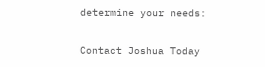determine your needs:

Contact Joshua Today